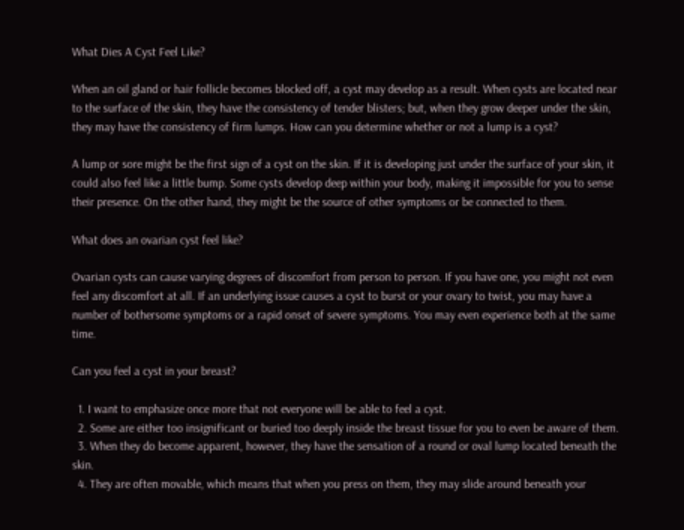What Dies A Cyst Feel Like?

When an oil gland or hair follicle becomes blocked off, a cyst may develop as a result. When cysts are located near to the surface of the skin, they have the consistency of tender blisters; but, when they grow deeper under the skin, they may have the consistency of firm lumps. How can you determine whether or not a lump is a cyst?

A lump or sore might be the first sign of a cyst on the skin. If it is developing just under the surface of your skin, it could also feel like a little bump. Some cysts develop deep within your body, making it impossible for you to sense their presence. On the other hand, they might be the source of other symptoms or be connected to them.

What does an ovarian cyst feel like?

Ovarian cysts can cause varying degrees of discomfort from person to person. If you have one, you might not even feel any discomfort at all. If an underlying issue causes a cyst to burst or your ovary to twist, you may have a number of bothersome symptoms or a rapid onset of severe symptoms. You may even experience both at the same time.

Can you feel a cyst in your breast?

  1. I want to emphasize once more that not everyone will be able to feel a cyst.
  2. Some are either too insignificant or buried too deeply inside the breast tissue for you to even be aware of them.
  3. When they do become apparent, however, they have the sensation of a round or oval lump located beneath the skin.
  4. They are often movable, which means that when you press on them, they may slide around beneath your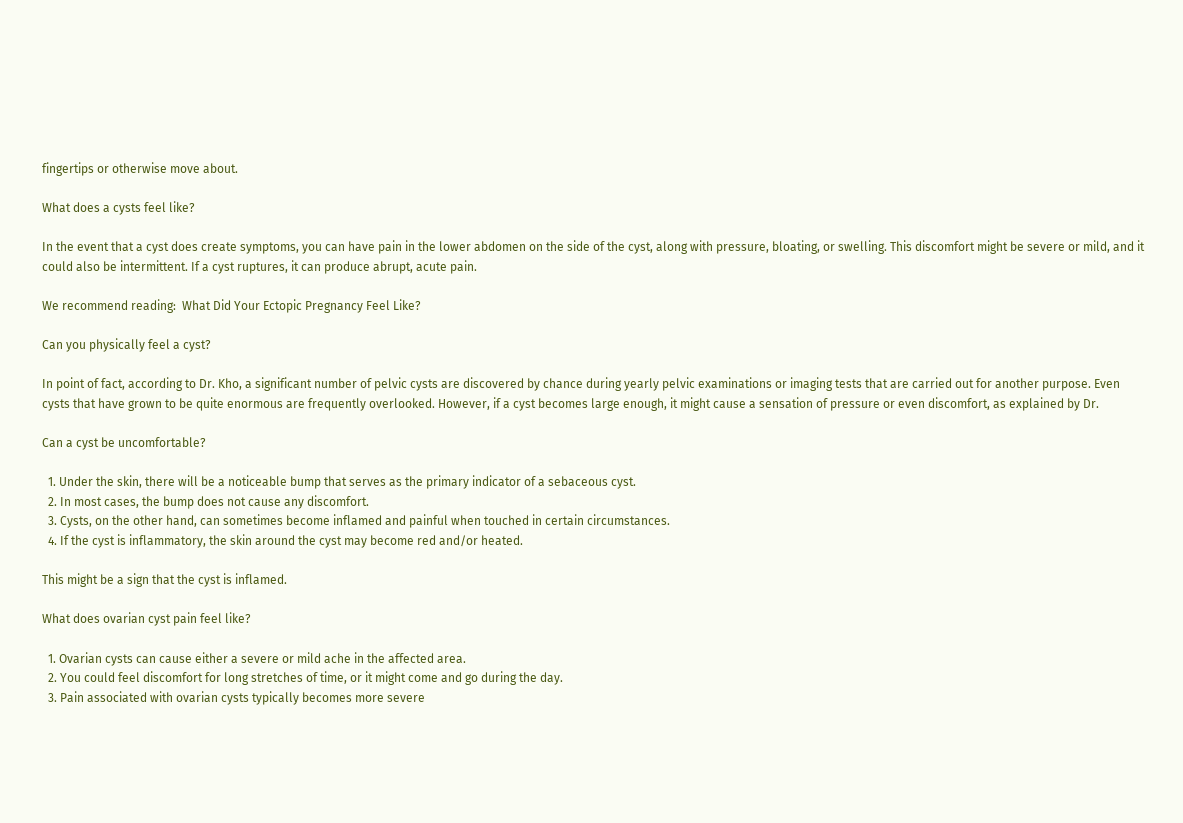fingertips or otherwise move about.

What does a cysts feel like?

In the event that a cyst does create symptoms, you can have pain in the lower abdomen on the side of the cyst, along with pressure, bloating, or swelling. This discomfort might be severe or mild, and it could also be intermittent. If a cyst ruptures, it can produce abrupt, acute pain.

We recommend reading:  What Did Your Ectopic Pregnancy Feel Like?

Can you physically feel a cyst?

In point of fact, according to Dr. Kho, a significant number of pelvic cysts are discovered by chance during yearly pelvic examinations or imaging tests that are carried out for another purpose. Even cysts that have grown to be quite enormous are frequently overlooked. However, if a cyst becomes large enough, it might cause a sensation of pressure or even discomfort, as explained by Dr.

Can a cyst be uncomfortable?

  1. Under the skin, there will be a noticeable bump that serves as the primary indicator of a sebaceous cyst.
  2. In most cases, the bump does not cause any discomfort.
  3. Cysts, on the other hand, can sometimes become inflamed and painful when touched in certain circumstances.
  4. If the cyst is inflammatory, the skin around the cyst may become red and/or heated.

This might be a sign that the cyst is inflamed.

What does ovarian cyst pain feel like?

  1. Ovarian cysts can cause either a severe or mild ache in the affected area.
  2. You could feel discomfort for long stretches of time, or it might come and go during the day.
  3. Pain associated with ovarian cysts typically becomes more severe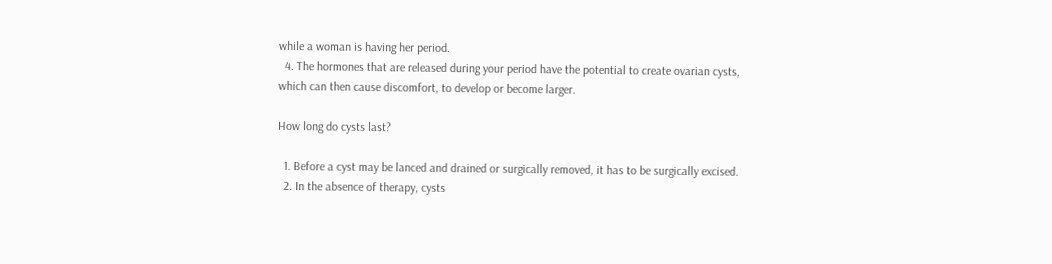while a woman is having her period.
  4. The hormones that are released during your period have the potential to create ovarian cysts, which can then cause discomfort, to develop or become larger.

How long do cysts last?

  1. Before a cyst may be lanced and drained or surgically removed, it has to be surgically excised.
  2. In the absence of therapy, cysts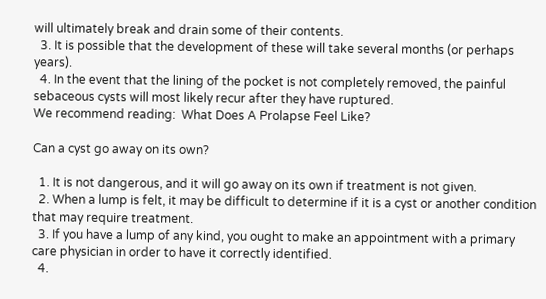will ultimately break and drain some of their contents.
  3. It is possible that the development of these will take several months (or perhaps years).
  4. In the event that the lining of the pocket is not completely removed, the painful sebaceous cysts will most likely recur after they have ruptured.
We recommend reading:  What Does A Prolapse Feel Like?

Can a cyst go away on its own?

  1. It is not dangerous, and it will go away on its own if treatment is not given.
  2. When a lump is felt, it may be difficult to determine if it is a cyst or another condition that may require treatment.
  3. If you have a lump of any kind, you ought to make an appointment with a primary care physician in order to have it correctly identified.
  4.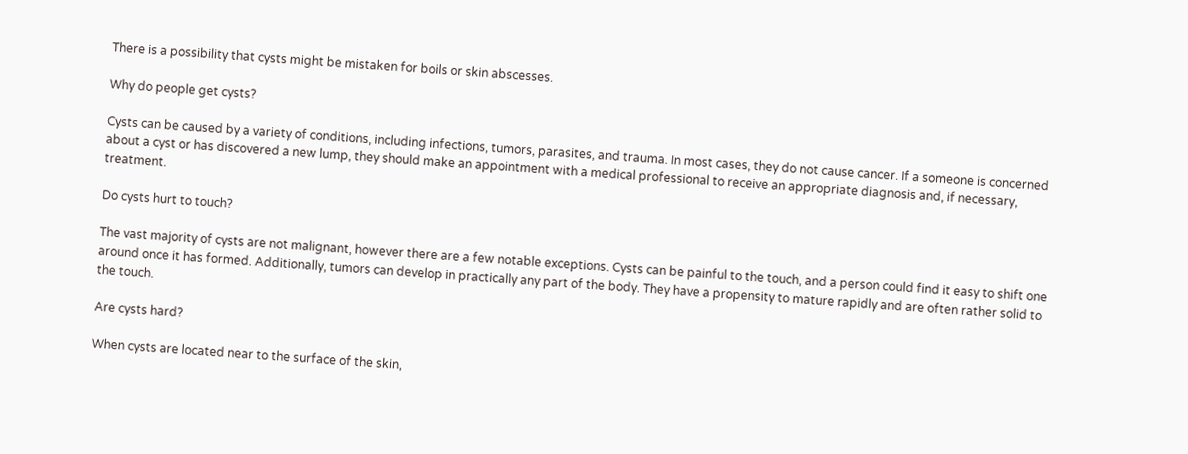There is a possibility that cysts might be mistaken for boils or skin abscesses.

Why do people get cysts?

Cysts can be caused by a variety of conditions, including infections, tumors, parasites, and trauma. In most cases, they do not cause cancer. If a someone is concerned about a cyst or has discovered a new lump, they should make an appointment with a medical professional to receive an appropriate diagnosis and, if necessary, treatment.

Do cysts hurt to touch?

The vast majority of cysts are not malignant, however there are a few notable exceptions. Cysts can be painful to the touch, and a person could find it easy to shift one around once it has formed. Additionally, tumors can develop in practically any part of the body. They have a propensity to mature rapidly and are often rather solid to the touch.

Are cysts hard?

When cysts are located near to the surface of the skin,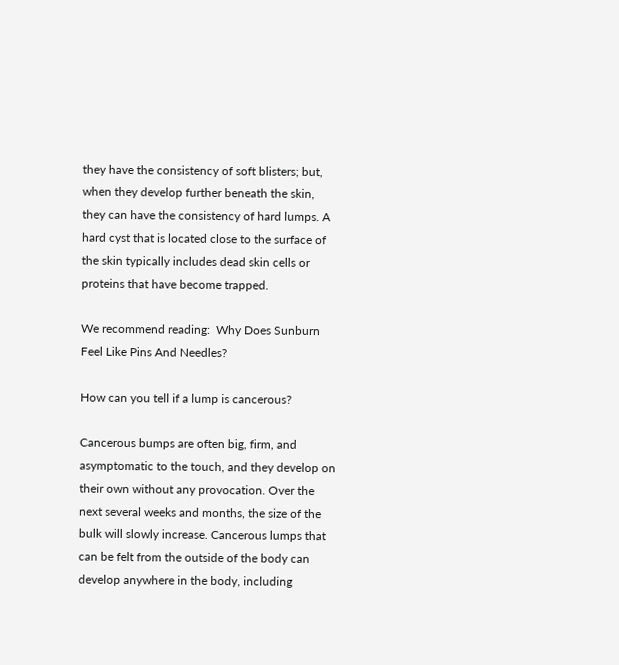they have the consistency of soft blisters; but, when they develop further beneath the skin, they can have the consistency of hard lumps. A hard cyst that is located close to the surface of the skin typically includes dead skin cells or proteins that have become trapped.

We recommend reading:  Why Does Sunburn Feel Like Pins And Needles?

How can you tell if a lump is cancerous?

Cancerous bumps are often big, firm, and asymptomatic to the touch, and they develop on their own without any provocation. Over the next several weeks and months, the size of the bulk will slowly increase. Cancerous lumps that can be felt from the outside of the body can develop anywhere in the body, including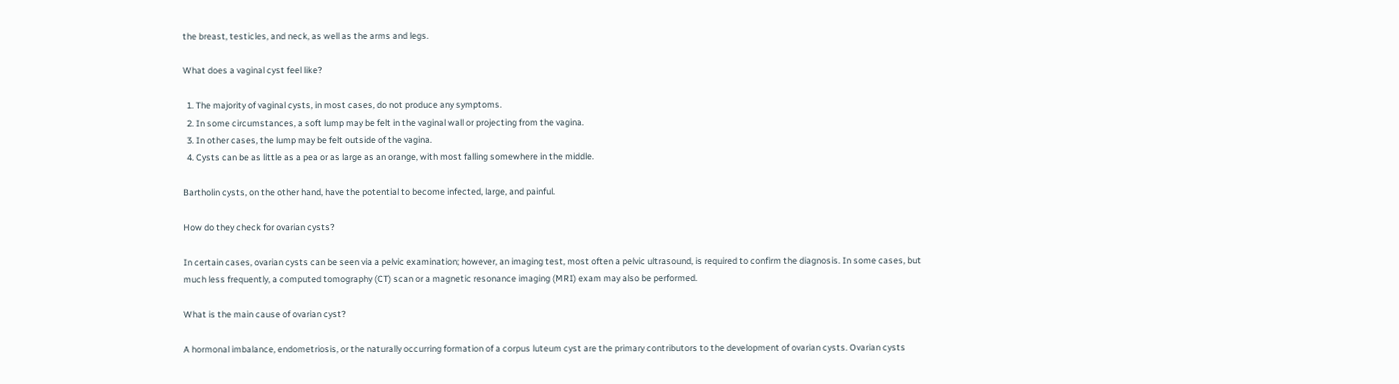the breast, testicles, and neck, as well as the arms and legs.

What does a vaginal cyst feel like?

  1. The majority of vaginal cysts, in most cases, do not produce any symptoms.
  2. In some circumstances, a soft lump may be felt in the vaginal wall or projecting from the vagina.
  3. In other cases, the lump may be felt outside of the vagina.
  4. Cysts can be as little as a pea or as large as an orange, with most falling somewhere in the middle.

Bartholin cysts, on the other hand, have the potential to become infected, large, and painful.

How do they check for ovarian cysts?

In certain cases, ovarian cysts can be seen via a pelvic examination; however, an imaging test, most often a pelvic ultrasound, is required to confirm the diagnosis. In some cases, but much less frequently, a computed tomography (CT) scan or a magnetic resonance imaging (MRI) exam may also be performed.

What is the main cause of ovarian cyst?

A hormonal imbalance, endometriosis, or the naturally occurring formation of a corpus luteum cyst are the primary contributors to the development of ovarian cysts. Ovarian cysts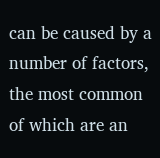can be caused by a number of factors, the most common of which are an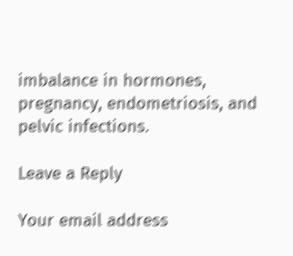imbalance in hormones, pregnancy, endometriosis, and pelvic infections.

Leave a Reply

Your email address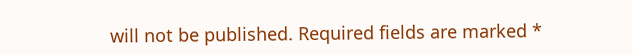will not be published. Required fields are marked *